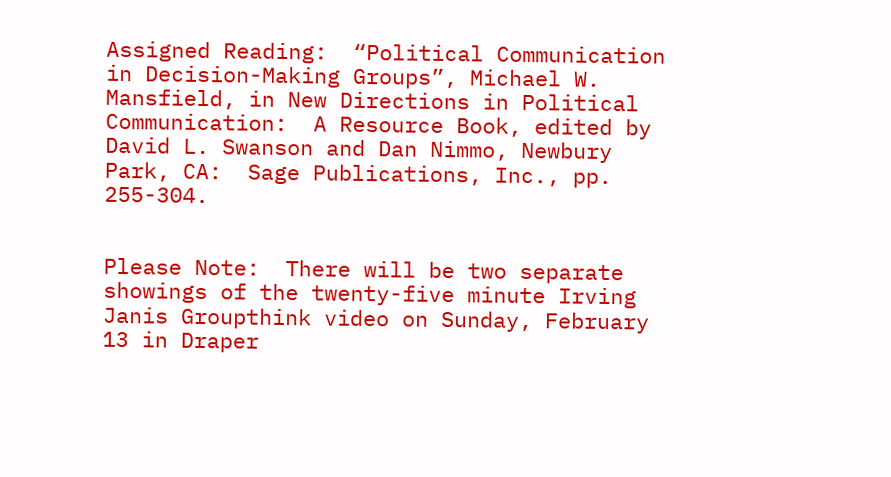Assigned Reading:  “Political Communication in Decision-Making Groups”, Michael W. Mansfield, in New Directions in Political Communication:  A Resource Book, edited by David L. Swanson and Dan Nimmo, Newbury Park, CA:  Sage Publications, Inc., pp. 255-304.


Please Note:  There will be two separate showings of the twenty-five minute Irving Janis Groupthink video on Sunday, February 13 in Draper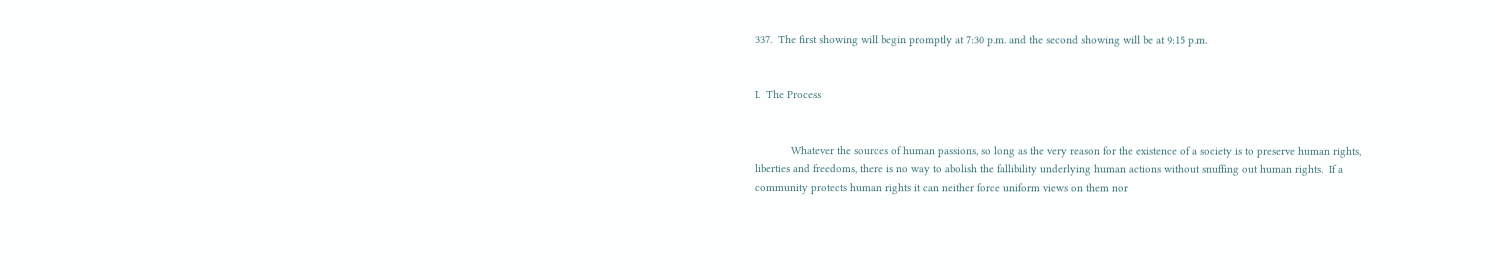337.  The first showing will begin promptly at 7:30 p.m. and the second showing will be at 9:15 p.m.


I.  The Process


            Whatever the sources of human passions, so long as the very reason for the existence of a society is to preserve human rights, liberties and freedoms, there is no way to abolish the fallibility underlying human actions without snuffing out human rights.  If a community protects human rights it can neither force uniform views on them nor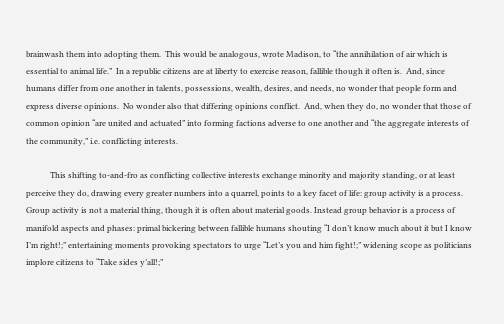brainwash them into adopting them.  This would be analogous, wrote Madison, to “the annihilation of air which is essential to animal life.”  In a republic citizens are at liberty to exercise reason, fallible though it often is.  And, since humans differ from one another in talents, possessions, wealth, desires, and needs, no wonder that people form and express diverse opinions.  No wonder also that differing opinions conflict.  And, when they do, no wonder that those of common opinion “are united and actuated” into forming factions adverse to one another and “the aggregate interests of the community,” i.e. conflicting interests.

            This shifting to-and-fro as conflicting collective interests exchange minority and majority standing, or at least perceive they do, drawing every greater numbers into a quarrel, points to a key facet of life: group activity is a process.  Group activity is not a material thing, though it is often about material goods. Instead group behavior is a process of manifold aspects and phases: primal bickering between fallible humans shouting “I don’t know much about it but I know I’m right!;” entertaining moments provoking spectators to urge “Let’s you and him fight!;” widening scope as politicians implore citizens to “Take sides y’all!;”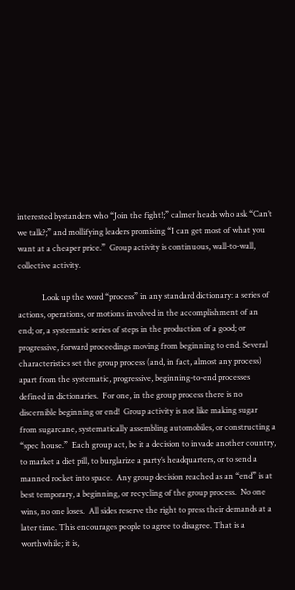interested bystanders who “Join the fight!;” calmer heads who ask “Can’t we talk?;” and mollifying leaders promising “I can get most of what you want at a cheaper price.”  Group activity is continuous, wall-to-wall, collective activity.

            Look up the word “process” in any standard dictionary: a series of actions, operations, or motions involved in the accomplishment of an end; or, a systematic series of steps in the production of a good; or progressive, forward proceedings moving from beginning to end. Several characteristics set the group process (and, in fact, almost any process) apart from the systematic, progressive, beginning-to-end processes defined in dictionaries.  For one, in the group process there is no discernible beginning or end!  Group activity is not like making sugar from sugarcane, systematically assembling automobiles, or constructing a “spec house.”  Each group act, be it a decision to invade another country, to market a diet pill, to burglarize a party’s headquarters, or to send a manned rocket into space.  Any group decision reached as an “end” is at best temporary, a beginning, or recycling of the group process.  No one wins, no one loses.  All sides reserve the right to press their demands at a later time. This encourages people to agree to disagree. That is a worthwhile; it is,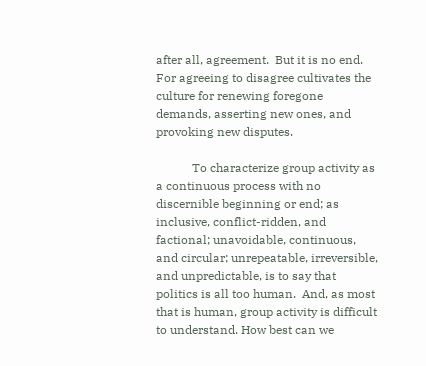after all, agreement.  But it is no end.  For agreeing to disagree cultivates the culture for renewing foregone demands, asserting new ones, and provoking new disputes.

            To characterize group activity as a continuous process with no discernible beginning or end; as inclusive, conflict-ridden, and factional; unavoidable, continuous, and circular; unrepeatable, irreversible, and unpredictable, is to say that politics is all too human.  And, as most that is human, group activity is difficult to understand. How best can we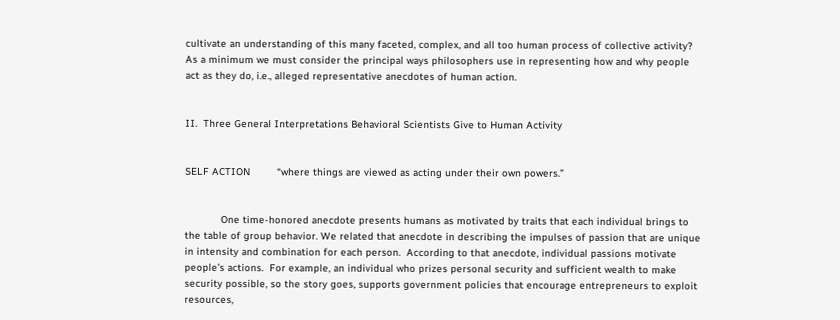cultivate an understanding of this many faceted, complex, and all too human process of collective activity?  As a minimum we must consider the principal ways philosophers use in representing how and why people act as they do, i.e., alleged representative anecdotes of human action.


II.  Three General Interpretations Behavioral Scientists Give to Human Activity


SELF ACTION         “where things are viewed as acting under their own powers.”


            One time-honored anecdote presents humans as motivated by traits that each individual brings to the table of group behavior. We related that anecdote in describing the impulses of passion that are unique in intensity and combination for each person.  According to that anecdote, individual passions motivate people’s actions.  For example, an individual who prizes personal security and sufficient wealth to make security possible, so the story goes, supports government policies that encourage entrepreneurs to exploit resources,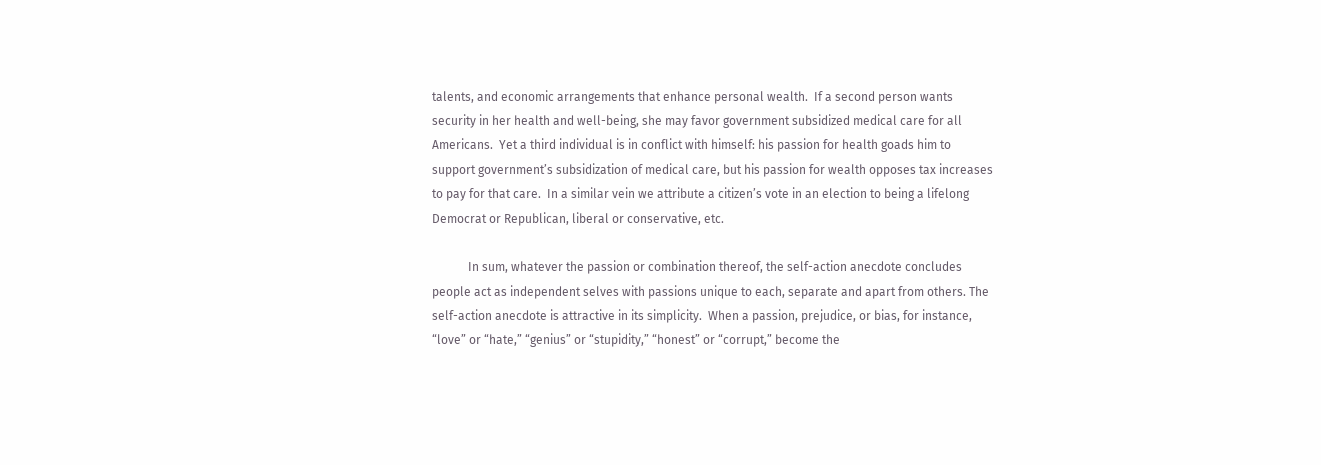talents, and economic arrangements that enhance personal wealth.  If a second person wants security in her health and well-being, she may favor government subsidized medical care for all Americans.  Yet a third individual is in conflict with himself: his passion for health goads him to support government’s subsidization of medical care, but his passion for wealth opposes tax increases to pay for that care.  In a similar vein we attribute a citizen’s vote in an election to being a lifelong Democrat or Republican, liberal or conservative, etc.

            In sum, whatever the passion or combination thereof, the self-action anecdote concludes people act as independent selves with passions unique to each, separate and apart from others. The self-action anecdote is attractive in its simplicity.  When a passion, prejudice, or bias, for instance, “love” or “hate,” “genius” or “stupidity,” “honest” or “corrupt,” become the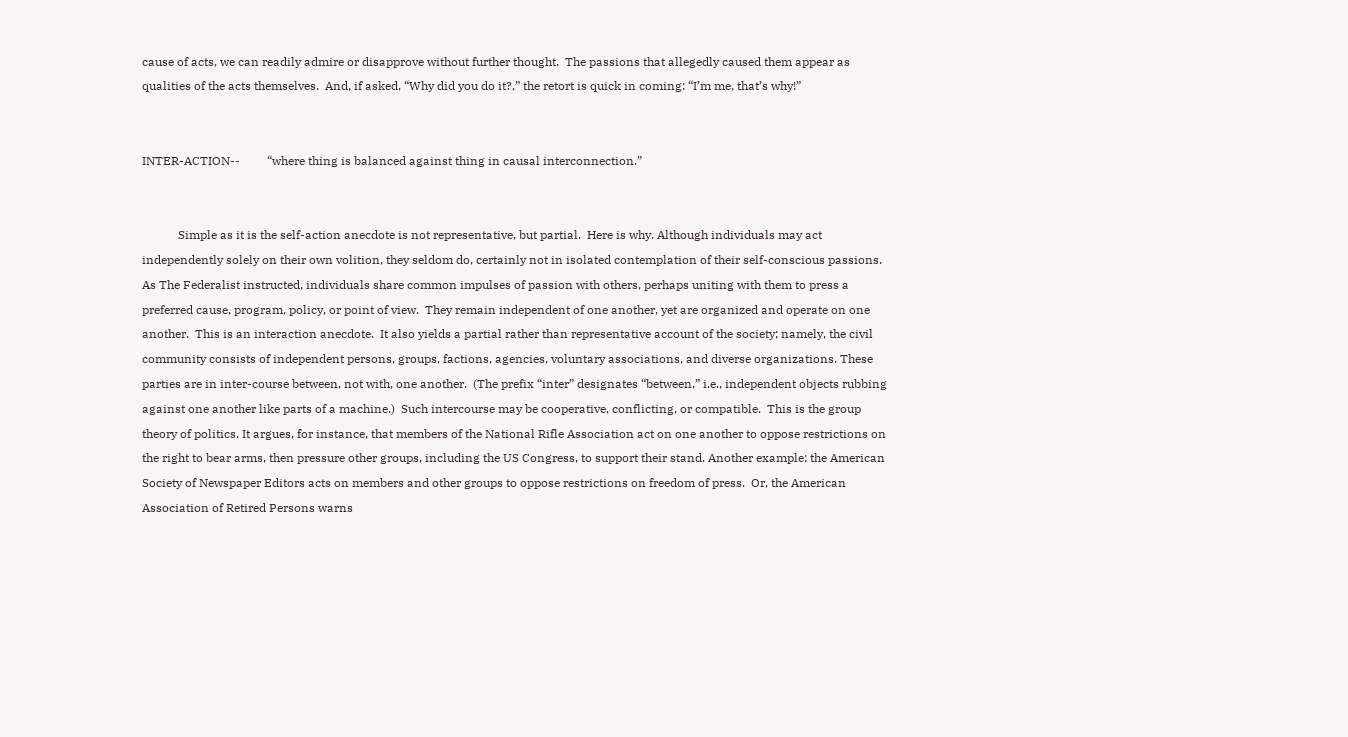cause of acts, we can readily admire or disapprove without further thought.  The passions that allegedly caused them appear as qualities of the acts themselves.  And, if asked, “Why did you do it?,” the retort is quick in coming: “I’m me, that’s why!”


INTER-ACTION--         “where thing is balanced against thing in causal interconnection.”


            Simple as it is the self-action anecdote is not representative, but partial.  Here is why. Although individuals may act independently solely on their own volition, they seldom do, certainly not in isolated contemplation of their self-conscious passions.  As The Federalist instructed, individuals share common impulses of passion with others, perhaps uniting with them to press a preferred cause, program, policy, or point of view.  They remain independent of one another, yet are organized and operate on one another.  This is an interaction anecdote.  It also yields a partial rather than representative account of the society; namely, the civil community consists of independent persons, groups, factions, agencies, voluntary associations, and diverse organizations. These parties are in inter-course between, not with, one another.  (The prefix “inter” designates “between,” i.e., independent objects rubbing against one another like parts of a machine.)  Such intercourse may be cooperative, conflicting, or compatible.  This is the group theory of politics. It argues, for instance, that members of the National Rifle Association act on one another to oppose restrictions on the right to bear arms, then pressure other groups, including the US Congress, to support their stand. Another example: the American Society of Newspaper Editors acts on members and other groups to oppose restrictions on freedom of press.  Or, the American Association of Retired Persons warns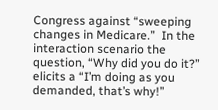Congress against “sweeping changes in Medicare.”  In the interaction scenario the question, “Why did you do it?” elicits a “I’m doing as you demanded, that’s why!”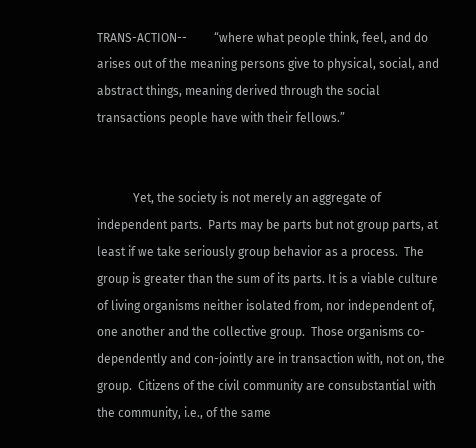TRANS-ACTION--         “where what people think, feel, and do arises out of the meaning persons give to physical, social, and abstract things, meaning derived through the social transactions people have with their fellows.”


            Yet, the society is not merely an aggregate of independent parts.  Parts may be parts but not group parts, at least if we take seriously group behavior as a process.  The group is greater than the sum of its parts. It is a viable culture of living organisms neither isolated from, nor independent of, one another and the collective group.  Those organisms co-dependently and con-jointly are in transaction with, not on, the group.  Citizens of the civil community are consubstantial with the community, i.e., of the same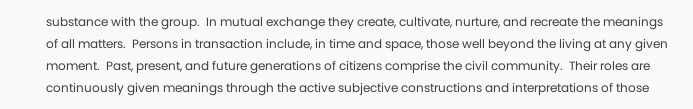substance with the group.  In mutual exchange they create, cultivate, nurture, and recreate the meanings of all matters.  Persons in transaction include, in time and space, those well beyond the living at any given moment.  Past, present, and future generations of citizens comprise the civil community.  Their roles are continuously given meanings through the active subjective constructions and interpretations of those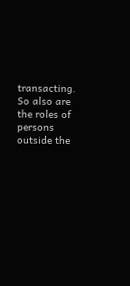transacting.  So also are the roles of persons outside the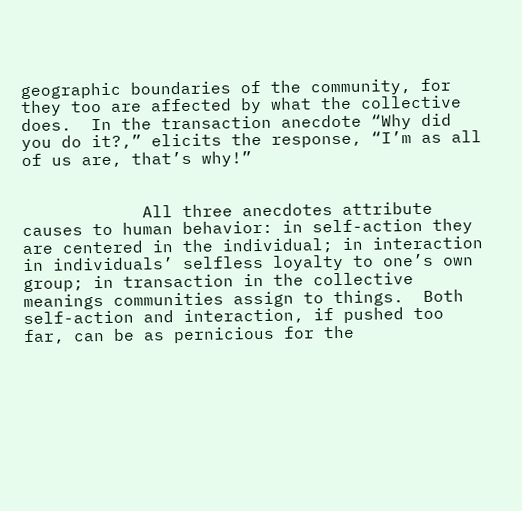geographic boundaries of the community, for they too are affected by what the collective does.  In the transaction anecdote “Why did you do it?,” elicits the response, “I’m as all of us are, that’s why!”


            All three anecdotes attribute causes to human behavior: in self-action they are centered in the individual; in interaction in individuals’ selfless loyalty to one’s own group; in transaction in the collective meanings communities assign to things.  Both self-action and interaction, if pushed too far, can be as pernicious for the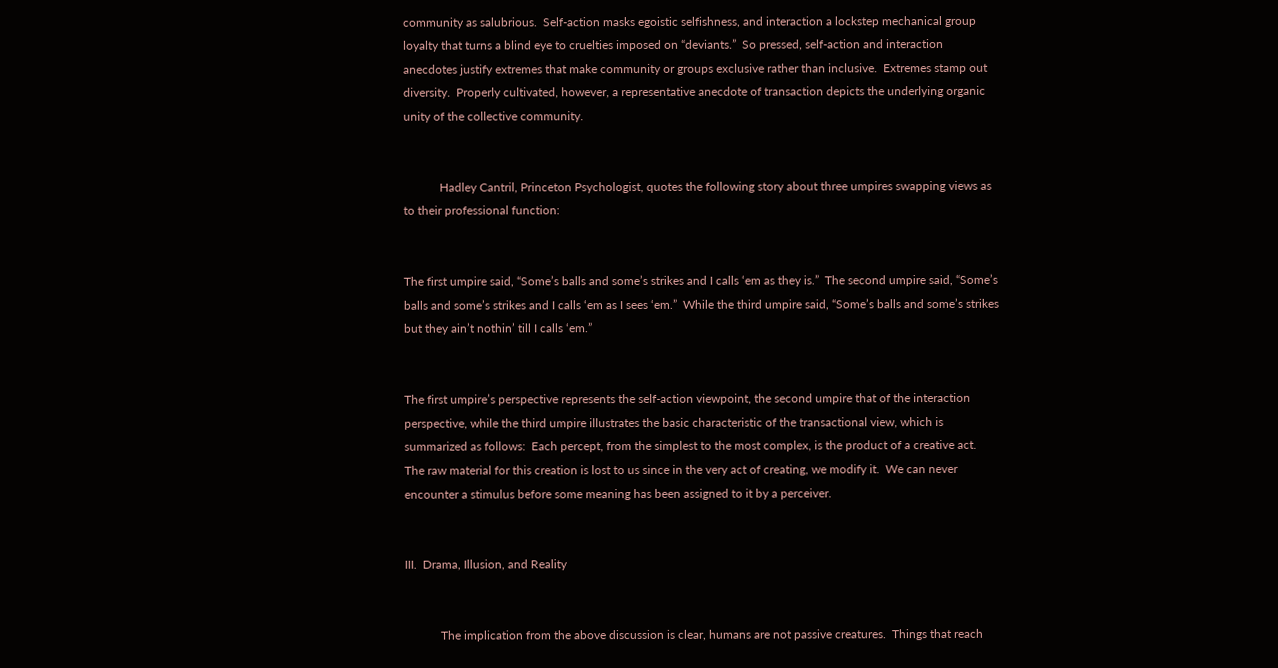community as salubrious.  Self-action masks egoistic selfishness, and interaction a lockstep mechanical group loyalty that turns a blind eye to cruelties imposed on “deviants.”  So pressed, self-action and interaction anecdotes justify extremes that make community or groups exclusive rather than inclusive.  Extremes stamp out diversity.  Properly cultivated, however, a representative anecdote of transaction depicts the underlying organic unity of the collective community.


            Hadley Cantril, Princeton Psychologist, quotes the following story about three umpires swapping views as to their professional function:


The first umpire said, “Some’s balls and some’s strikes and I calls ‘em as they is.”  The second umpire said, “Some’s balls and some’s strikes and I calls ‘em as I sees ‘em.”  While the third umpire said, “Some’s balls and some’s strikes but they ain’t nothin’ till I calls ‘em.”


The first umpire’s perspective represents the self-action viewpoint, the second umpire that of the interaction perspective, while the third umpire illustrates the basic characteristic of the transactional view, which is summarized as follows:  Each percept, from the simplest to the most complex, is the product of a creative act.  The raw material for this creation is lost to us since in the very act of creating, we modify it.  We can never encounter a stimulus before some meaning has been assigned to it by a perceiver.


III.  Drama, Illusion, and Reality


            The implication from the above discussion is clear, humans are not passive creatures.  Things that reach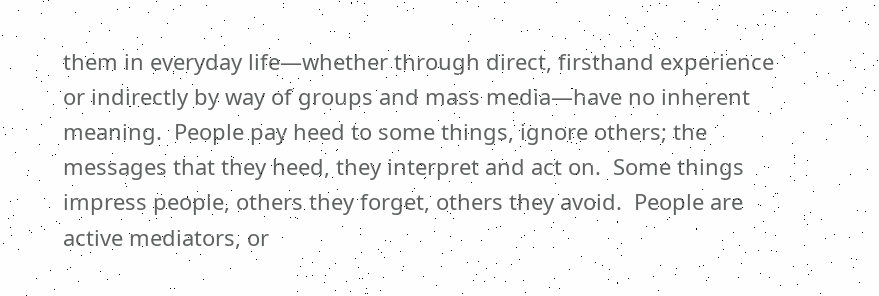them in everyday life—whether through direct, firsthand experience or indirectly by way of groups and mass media—have no inherent meaning.  People pay heed to some things, ignore others; the messages that they heed, they interpret and act on.  Some things impress people, others they forget, others they avoid.  People are active mediators, or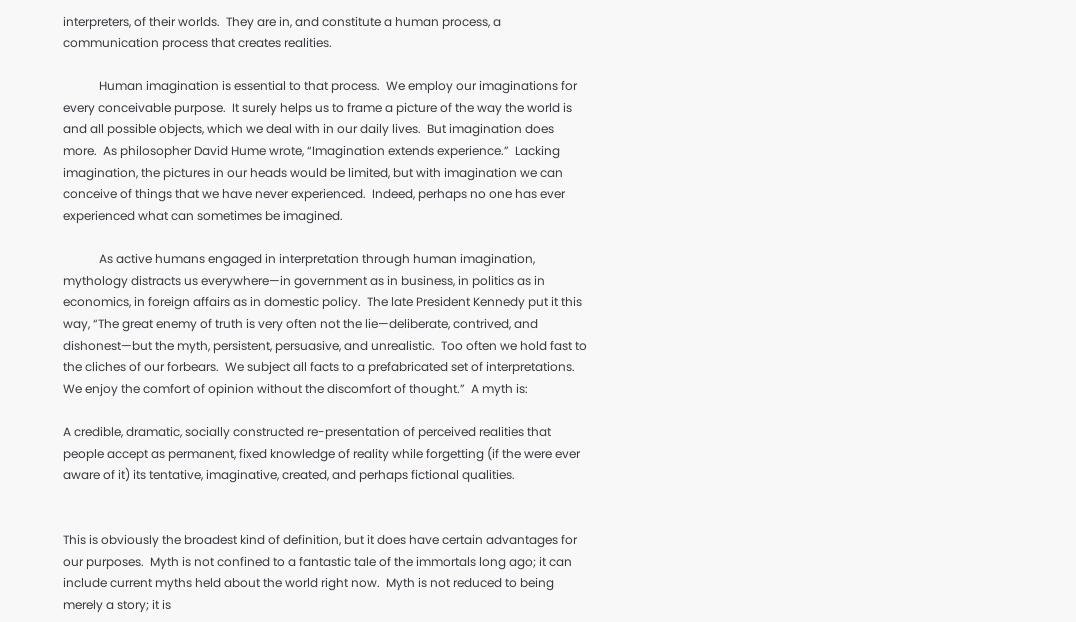interpreters, of their worlds.  They are in, and constitute a human process, a communication process that creates realities.

            Human imagination is essential to that process.  We employ our imaginations for every conceivable purpose.  It surely helps us to frame a picture of the way the world is and all possible objects, which we deal with in our daily lives.  But imagination does more.  As philosopher David Hume wrote, “Imagination extends experience.”  Lacking imagination, the pictures in our heads would be limited, but with imagination we can conceive of things that we have never experienced.  Indeed, perhaps no one has ever experienced what can sometimes be imagined.

            As active humans engaged in interpretation through human imagination, mythology distracts us everywhere—in government as in business, in politics as in economics, in foreign affairs as in domestic policy.  The late President Kennedy put it this way, “The great enemy of truth is very often not the lie—deliberate, contrived, and dishonest—but the myth, persistent, persuasive, and unrealistic.  Too often we hold fast to the cliches of our forbears.  We subject all facts to a prefabricated set of interpretations.  We enjoy the comfort of opinion without the discomfort of thought.”  A myth is:

A credible, dramatic, socially constructed re-presentation of perceived realities that people accept as permanent, fixed knowledge of reality while forgetting (if the were ever aware of it) its tentative, imaginative, created, and perhaps fictional qualities.


This is obviously the broadest kind of definition, but it does have certain advantages for our purposes.  Myth is not confined to a fantastic tale of the immortals long ago; it can include current myths held about the world right now.  Myth is not reduced to being merely a story; it is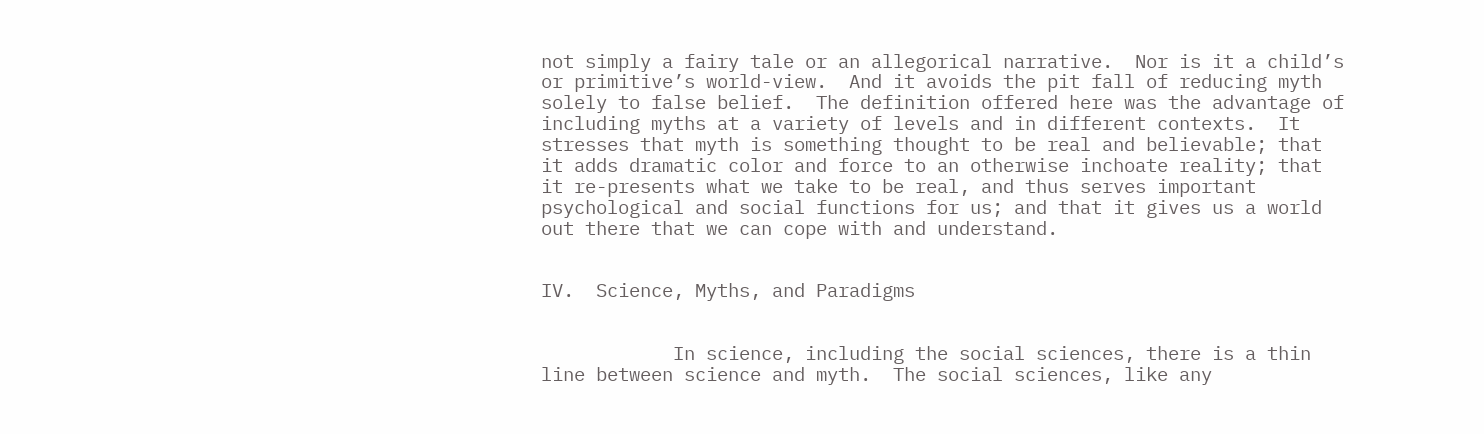not simply a fairy tale or an allegorical narrative.  Nor is it a child’s or primitive’s world-view.  And it avoids the pit fall of reducing myth solely to false belief.  The definition offered here was the advantage of including myths at a variety of levels and in different contexts.  It stresses that myth is something thought to be real and believable; that it adds dramatic color and force to an otherwise inchoate reality; that it re-presents what we take to be real, and thus serves important psychological and social functions for us; and that it gives us a world out there that we can cope with and understand.


IV.  Science, Myths, and Paradigms


            In science, including the social sciences, there is a thin line between science and myth.  The social sciences, like any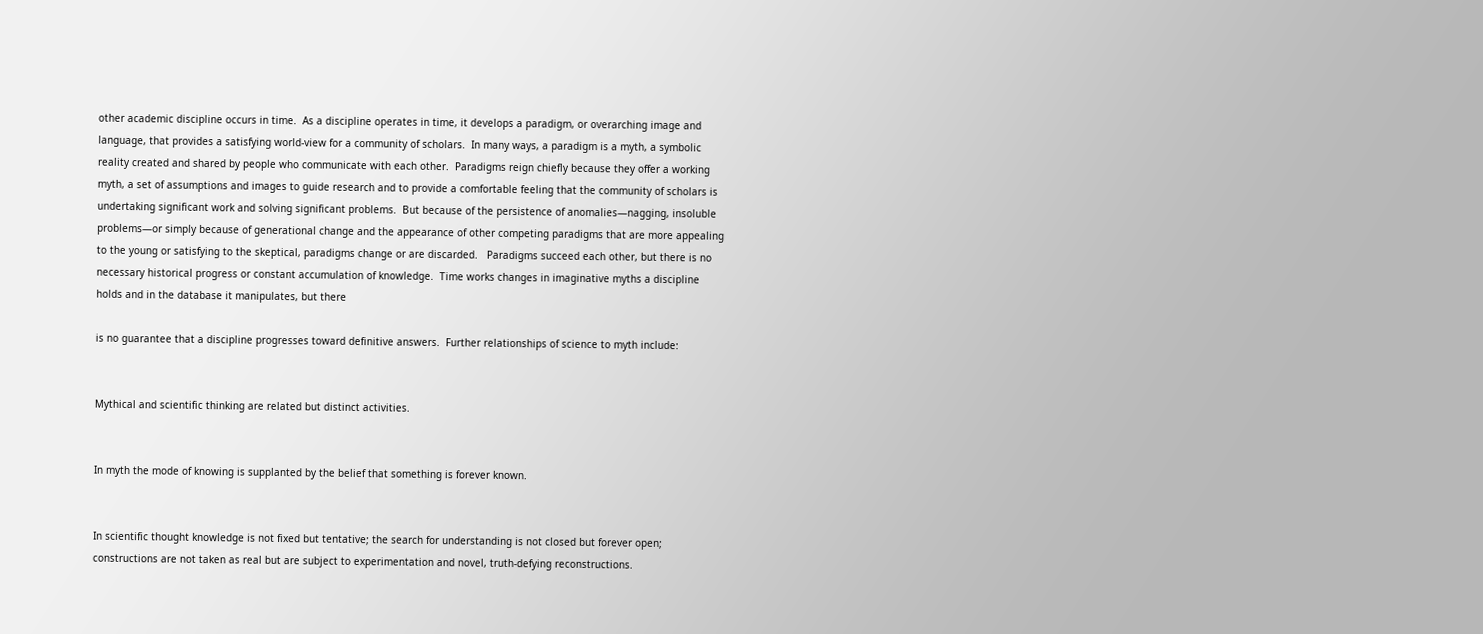other academic discipline occurs in time.  As a discipline operates in time, it develops a paradigm, or overarching image and language, that provides a satisfying world-view for a community of scholars.  In many ways, a paradigm is a myth, a symbolic reality created and shared by people who communicate with each other.  Paradigms reign chiefly because they offer a working myth, a set of assumptions and images to guide research and to provide a comfortable feeling that the community of scholars is undertaking significant work and solving significant problems.  But because of the persistence of anomalies—nagging, insoluble problems—or simply because of generational change and the appearance of other competing paradigms that are more appealing to the young or satisfying to the skeptical, paradigms change or are discarded.   Paradigms succeed each other, but there is no necessary historical progress or constant accumulation of knowledge.  Time works changes in imaginative myths a discipline holds and in the database it manipulates, but there

is no guarantee that a discipline progresses toward definitive answers.  Further relationships of science to myth include:


Mythical and scientific thinking are related but distinct activities.


In myth the mode of knowing is supplanted by the belief that something is forever known.


In scientific thought knowledge is not fixed but tentative; the search for understanding is not closed but forever open; constructions are not taken as real but are subject to experimentation and novel, truth-defying reconstructions.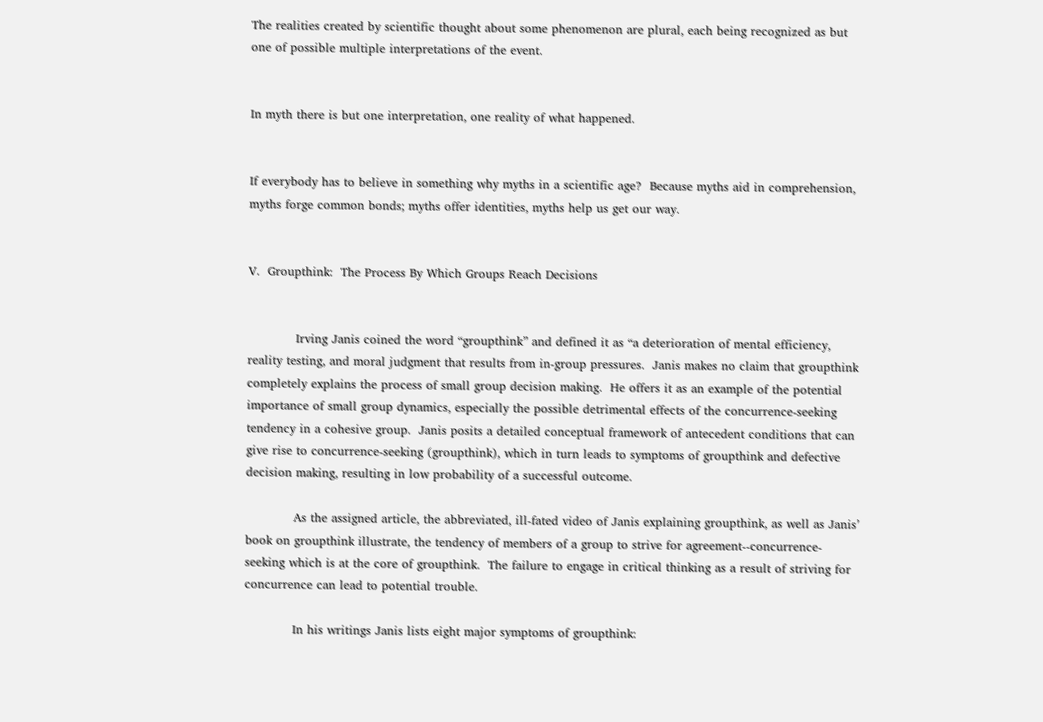The realities created by scientific thought about some phenomenon are plural, each being recognized as but one of possible multiple interpretations of the event.


In myth there is but one interpretation, one reality of what happened.


If everybody has to believe in something why myths in a scientific age?  Because myths aid in comprehension, myths forge common bonds; myths offer identities, myths help us get our way.


V.  Groupthink:  The Process By Which Groups Reach Decisions


            Irving Janis coined the word “groupthink” and defined it as “a deterioration of mental efficiency, reality testing, and moral judgment that results from in-group pressures.  Janis makes no claim that groupthink completely explains the process of small group decision making.  He offers it as an example of the potential importance of small group dynamics, especially the possible detrimental effects of the concurrence-seeking tendency in a cohesive group.  Janis posits a detailed conceptual framework of antecedent conditions that can give rise to concurrence-seeking (groupthink), which in turn leads to symptoms of groupthink and defective decision making, resulting in low probability of a successful outcome.

            As the assigned article, the abbreviated, ill-fated video of Janis explaining groupthink, as well as Janis’ book on groupthink illustrate, the tendency of members of a group to strive for agreement--concurrence-seeking which is at the core of groupthink.  The failure to engage in critical thinking as a result of striving for concurrence can lead to potential trouble.

            In his writings Janis lists eight major symptoms of groupthink: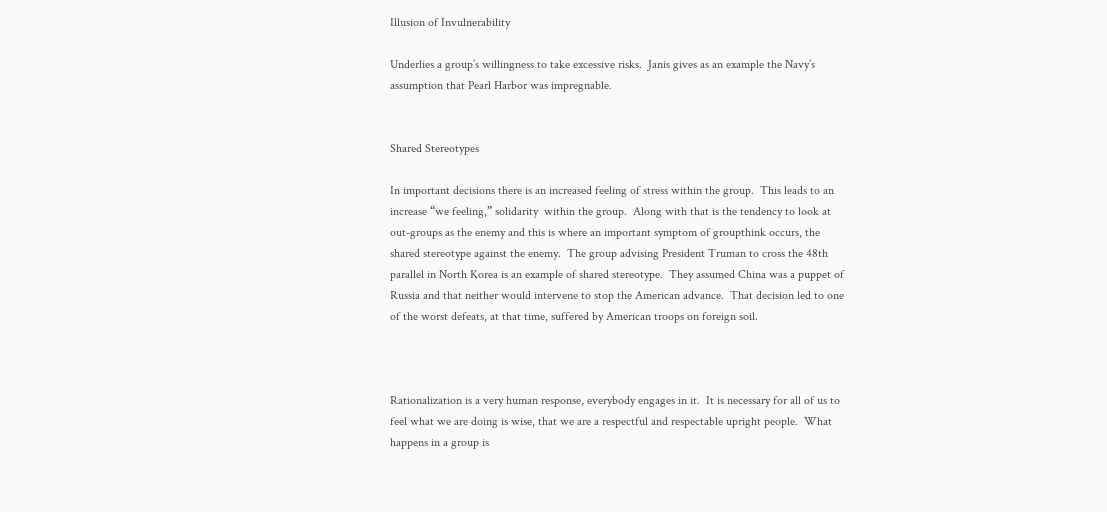Illusion of Invulnerability

Underlies a group’s willingness to take excessive risks.  Janis gives as an example the Navy’s assumption that Pearl Harbor was impregnable.


Shared Stereotypes

In important decisions there is an increased feeling of stress within the group.  This leads to an increase “we feeling,” solidarity  within the group.  Along with that is the tendency to look at out-groups as the enemy and this is where an important symptom of groupthink occurs, the shared stereotype against the enemy.  The group advising President Truman to cross the 48th parallel in North Korea is an example of shared stereotype.  They assumed China was a puppet of Russia and that neither would intervene to stop the American advance.  That decision led to one of the worst defeats, at that time, suffered by American troops on foreign soil.



Rationalization is a very human response, everybody engages in it.  It is necessary for all of us to feel what we are doing is wise, that we are a respectful and respectable upright people.  What happens in a group is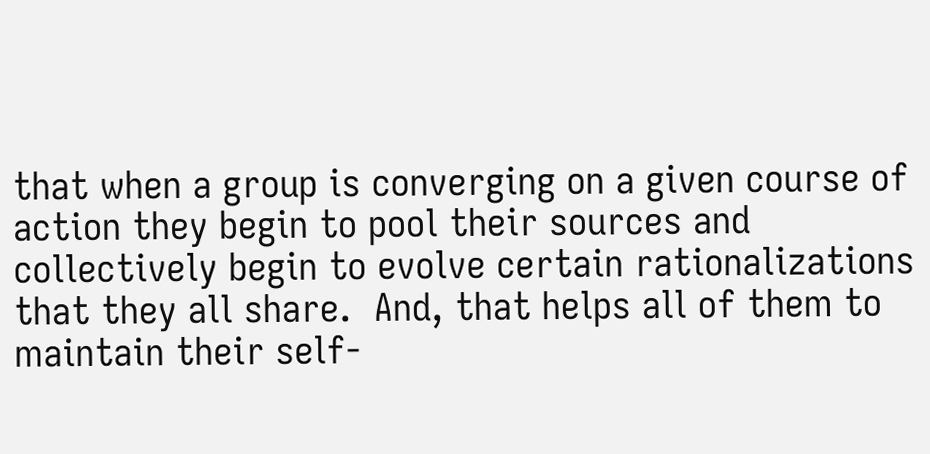that when a group is converging on a given course of action they begin to pool their sources and collectively begin to evolve certain rationalizations that they all share.  And, that helps all of them to maintain their self-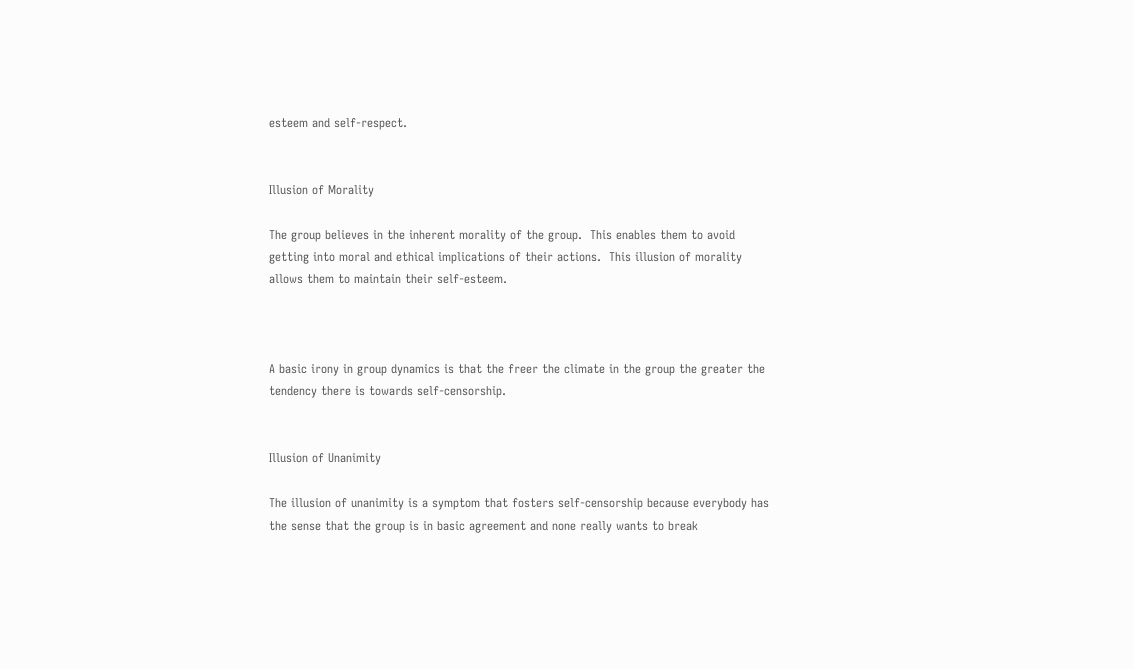esteem and self-respect.


Illusion of Morality

The group believes in the inherent morality of the group.  This enables them to avoid getting into moral and ethical implications of their actions.  This illusion of morality allows them to maintain their self-esteem.



A basic irony in group dynamics is that the freer the climate in the group the greater the tendency there is towards self-censorship.


Illusion of Unanimity

The illusion of unanimity is a symptom that fosters self-censorship because everybody has the sense that the group is in basic agreement and none really wants to break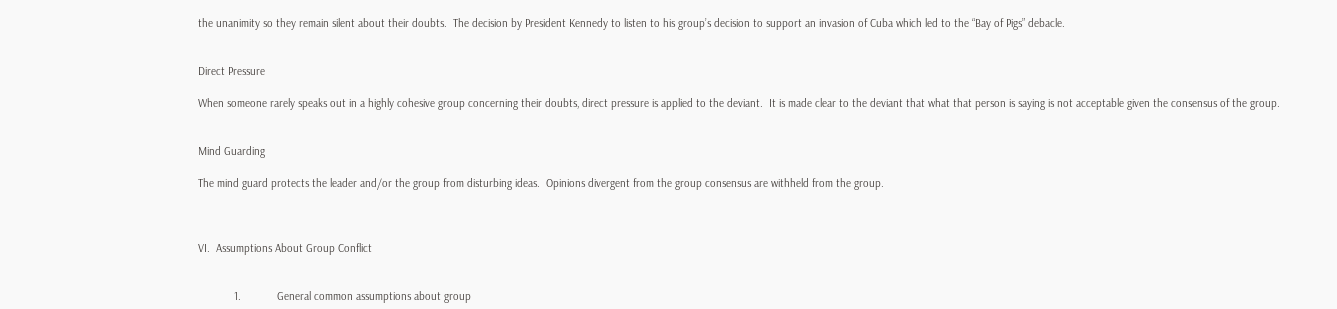the unanimity so they remain silent about their doubts.  The decision by President Kennedy to listen to his group’s decision to support an invasion of Cuba which led to the “Bay of Pigs” debacle.


Direct Pressure

When someone rarely speaks out in a highly cohesive group concerning their doubts, direct pressure is applied to the deviant.  It is made clear to the deviant that what that person is saying is not acceptable given the consensus of the group.


Mind Guarding

The mind guard protects the leader and/or the group from disturbing ideas.  Opinions divergent from the group consensus are withheld from the group.



VI.  Assumptions About Group Conflict


            1.            General common assumptions about group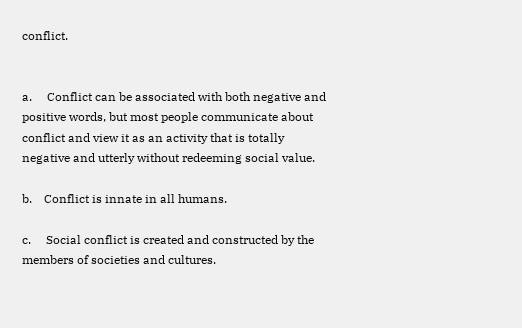conflict.


a.     Conflict can be associated with both negative and positive words, but most people communicate about conflict and view it as an activity that is totally negative and utterly without redeeming social value.

b.    Conflict is innate in all humans.

c.     Social conflict is created and constructed by the members of societies and cultures.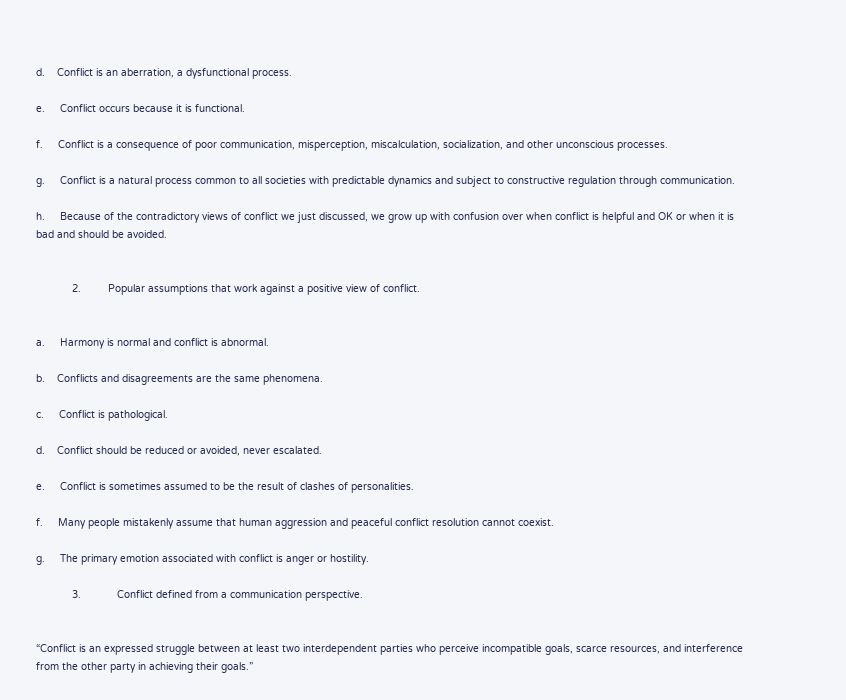d.    Conflict is an aberration, a dysfunctional process.

e.     Conflict occurs because it is functional.

f.     Conflict is a consequence of poor communication, misperception, miscalculation, socialization, and other unconscious processes.

g.     Conflict is a natural process common to all societies with predictable dynamics and subject to constructive regulation through communication.

h.     Because of the contradictory views of conflict we just discussed, we grow up with confusion over when conflict is helpful and OK or when it is bad and should be avoided.


            2.         Popular assumptions that work against a positive view of conflict.


a.     Harmony is normal and conflict is abnormal.

b.    Conflicts and disagreements are the same phenomena.

c.     Conflict is pathological.

d.    Conflict should be reduced or avoided, never escalated.

e.     Conflict is sometimes assumed to be the result of clashes of personalities.

f.     Many people mistakenly assume that human aggression and peaceful conflict resolution cannot coexist.

g.     The primary emotion associated with conflict is anger or hostility.

            3.            Conflict defined from a communication perspective.


“Conflict is an expressed struggle between at least two interdependent parties who perceive incompatible goals, scarce resources, and interference from the other party in achieving their goals.”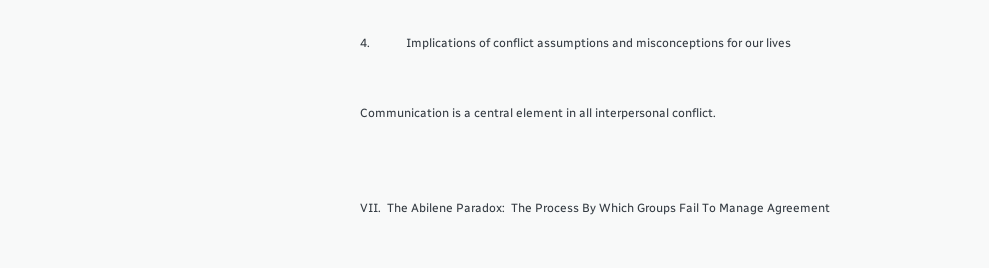4.            Implications of conflict assumptions and misconceptions for our lives


Communication is a central element in all interpersonal conflict.



VII.  The Abilene Paradox:  The Process By Which Groups Fail To Manage Agreement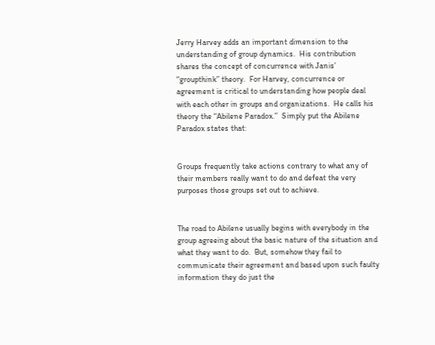Jerry Harvey adds an important dimension to the understanding of group dynamics.  His contribution shares the concept of concurrence with Janis’ “groupthink” theory.  For Harvey, concurrence or agreement is critical to understanding how people deal with each other in groups and organizations.  He calls his theory the “Abilene Paradox.”  Simply put the Abilene Paradox states that:


Groups frequently take actions contrary to what any of their members really want to do and defeat the very purposes those groups set out to achieve.


The road to Abilene usually begins with everybody in the group agreeing about the basic nature of the situation and what they want to do.  But, somehow they fail to communicate their agreement and based upon such faulty information they do just the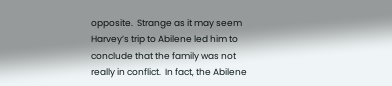opposite.  Strange as it may seem Harvey’s trip to Abilene led him to conclude that the family was not really in conflict.  In fact, the Abilene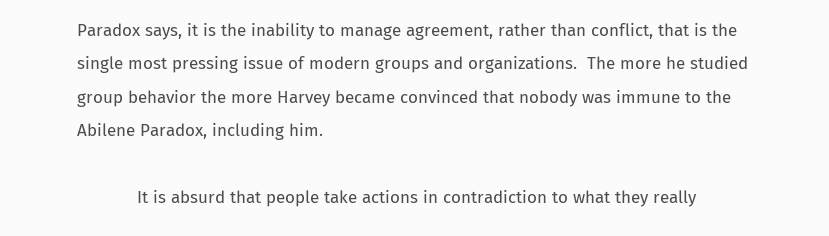Paradox says, it is the inability to manage agreement, rather than conflict, that is the single most pressing issue of modern groups and organizations.  The more he studied group behavior the more Harvey became convinced that nobody was immune to the Abilene Paradox, including him.

            It is absurd that people take actions in contradiction to what they really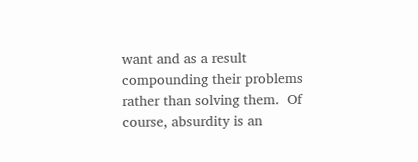want and as a result compounding their problems rather than solving them.  Of course, absurdity is an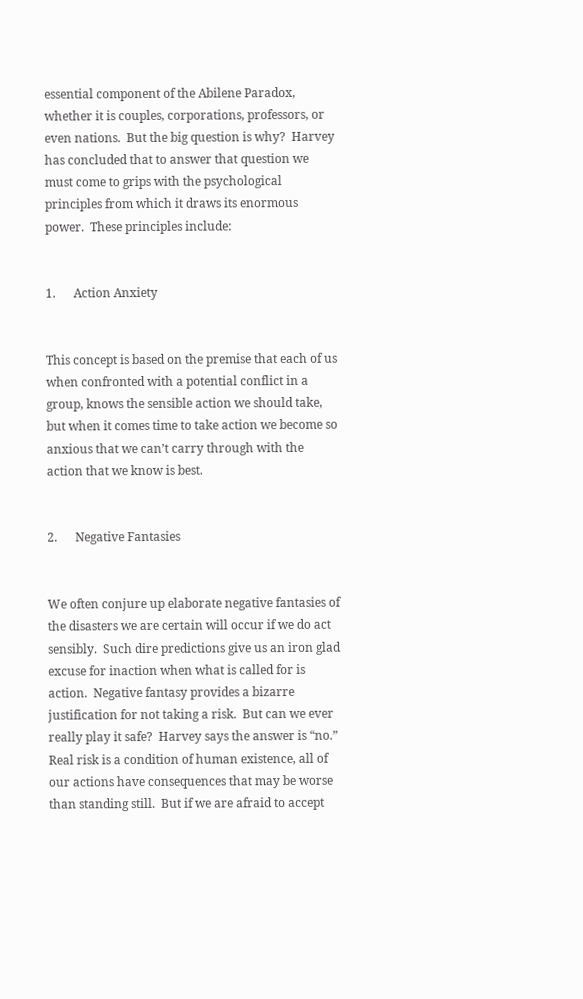essential component of the Abilene Paradox, whether it is couples, corporations, professors, or  even nations.  But the big question is why?  Harvey has concluded that to answer that question we must come to grips with the psychological principles from which it draws its enormous power.  These principles include:


1.      Action Anxiety


This concept is based on the premise that each of us when confronted with a potential conflict in a group, knows the sensible action we should take, but when it comes time to take action we become so anxious that we can’t carry through with the action that we know is best.


2.      Negative Fantasies


We often conjure up elaborate negative fantasies of the disasters we are certain will occur if we do act sensibly.  Such dire predictions give us an iron glad excuse for inaction when what is called for is action.  Negative fantasy provides a bizarre justification for not taking a risk.  But can we ever really play it safe?  Harvey says the answer is “no.”  Real risk is a condition of human existence, all of our actions have consequences that may be worse than standing still.  But if we are afraid to accept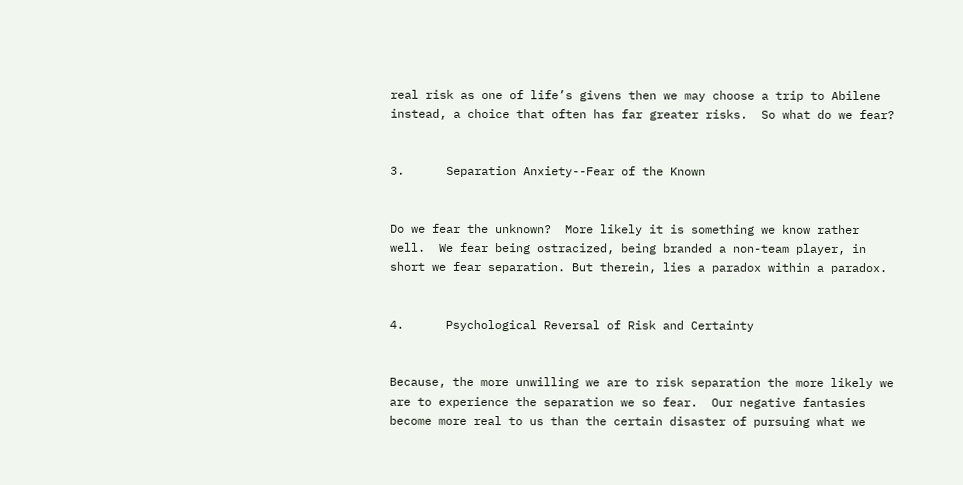real risk as one of life’s givens then we may choose a trip to Abilene instead, a choice that often has far greater risks.  So what do we fear?


3.      Separation Anxiety--Fear of the Known


Do we fear the unknown?  More likely it is something we know rather well.  We fear being ostracized, being branded a non-team player, in short we fear separation. But therein, lies a paradox within a paradox.


4.      Psychological Reversal of Risk and Certainty


Because, the more unwilling we are to risk separation the more likely we are to experience the separation we so fear.  Our negative fantasies become more real to us than the certain disaster of pursuing what we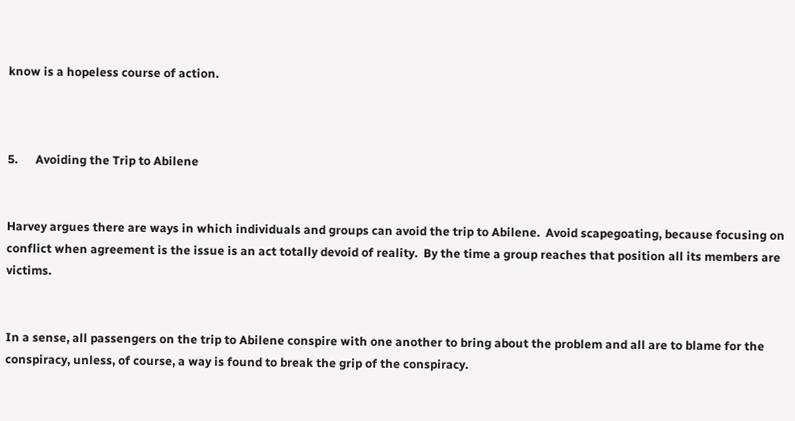know is a hopeless course of action.



5.      Avoiding the Trip to Abilene


Harvey argues there are ways in which individuals and groups can avoid the trip to Abilene.  Avoid scapegoating, because focusing on conflict when agreement is the issue is an act totally devoid of reality.  By the time a group reaches that position all its members are victims.


In a sense, all passengers on the trip to Abilene conspire with one another to bring about the problem and all are to blame for the conspiracy, unless, of course, a way is found to break the grip of the conspiracy.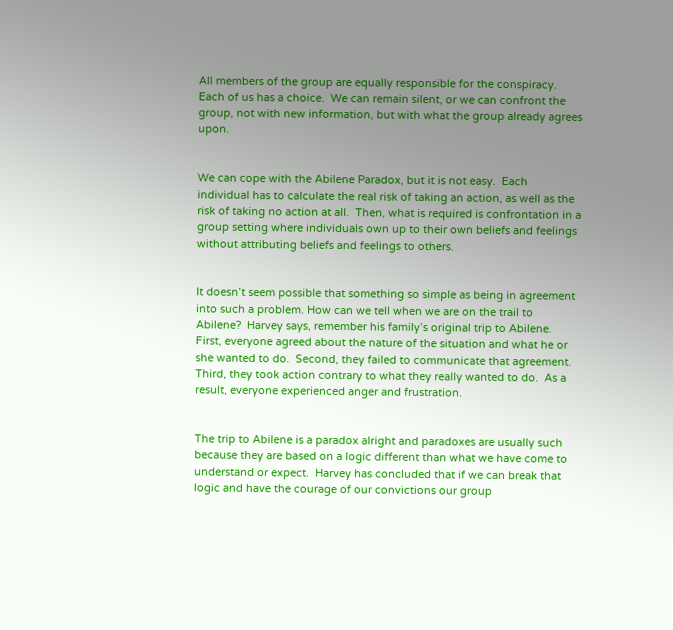All members of the group are equally responsible for the conspiracy.  Each of us has a choice.  We can remain silent, or we can confront the group, not with new information, but with what the group already agrees upon.


We can cope with the Abilene Paradox, but it is not easy.  Each individual has to calculate the real risk of taking an action, as well as the risk of taking no action at all.  Then, what is required is confrontation in a group setting where individuals own up to their own beliefs and feelings without attributing beliefs and feelings to others.


It doesn’t seem possible that something so simple as being in agreement into such a problem. How can we tell when we are on the trail to Abilene?  Harvey says, remember his family’s original trip to Abilene.  First, everyone agreed about the nature of the situation and what he or she wanted to do.  Second, they failed to communicate that agreement.  Third, they took action contrary to what they really wanted to do.  As a result, everyone experienced anger and frustration.


The trip to Abilene is a paradox alright and paradoxes are usually such because they are based on a logic different than what we have come to understand or expect.  Harvey has concluded that if we can break that logic and have the courage of our convictions our group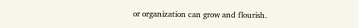or organization can grow and flourish.